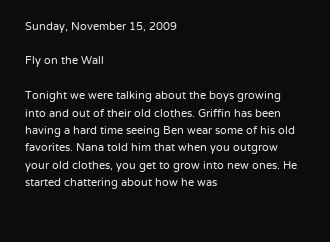Sunday, November 15, 2009

Fly on the Wall

Tonight we were talking about the boys growing into and out of their old clothes. Griffin has been having a hard time seeing Ben wear some of his old favorites. Nana told him that when you outgrow your old clothes, you get to grow into new ones. He started chattering about how he was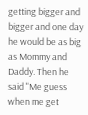getting bigger and bigger and one day he would be as big as Mommy and Daddy. Then he said "Me guess when me get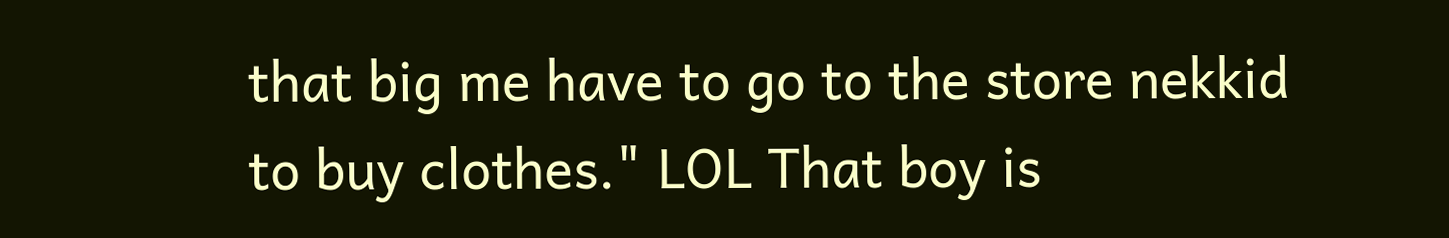that big me have to go to the store nekkid to buy clothes." LOL That boy is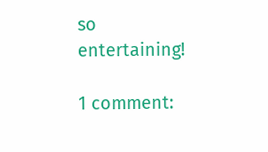so entertaining!

1 comment: